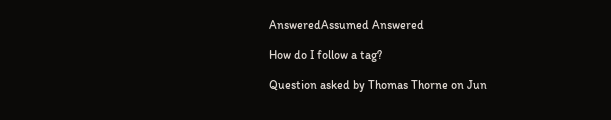AnsweredAssumed Answered

How do I follow a tag?

Question asked by Thomas Thorne on Jun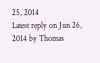25, 2014
Latest reply on Jun 26, 2014 by Thomas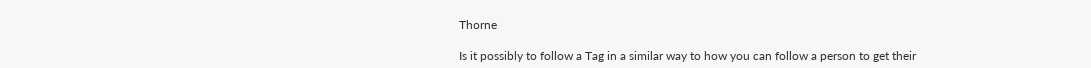Thorne

Is it possibly to follow a Tag in a similar way to how you can follow a person to get their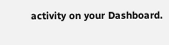activity on your Dashboard.